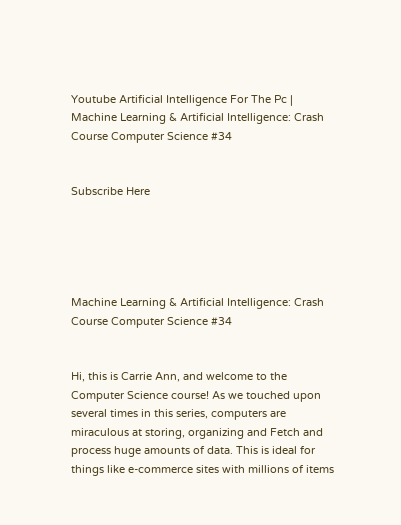Youtube Artificial Intelligence For The Pc | Machine Learning & Artificial Intelligence: Crash Course Computer Science #34


Subscribe Here





Machine Learning & Artificial Intelligence: Crash Course Computer Science #34


Hi, this is Carrie Ann, and welcome to the Computer Science course! As we touched upon several times in this series, computers are miraculous at storing, organizing and Fetch and process huge amounts of data. This is ideal for things like e-commerce sites with millions of items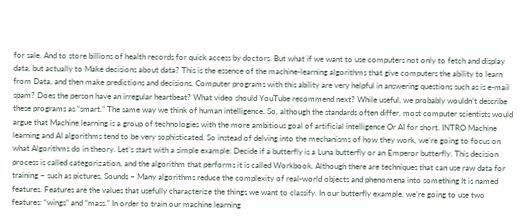for sale. And to store billions of health records for quick access by doctors. But what if we want to use computers not only to fetch and display data, but actually to Make decisions about data? This is the essence of the machine-learning algorithms that give computers the ability to learn from Data, and then make predictions and decisions. Computer programs with this ability are very helpful in answering questions such as is e-mail spam? Does the person have an irregular heartbeat? What video should YouTube recommend next? While useful, we probably wouldn’t describe these programs as “smart.” The same way we think of human intelligence. So, although the standards often differ, most computer scientists would argue that Machine learning is a group of technologies with the more ambitious goal of artificial intelligence Or AI for short. INTRO Machine learning and AI algorithms tend to be very sophisticated. So instead of delving into the mechanisms of how they work, we’re going to focus on what Algorithms do in theory. Let’s start with a simple example: Decide if a butterfly is a Luna butterfly or an Emperor butterfly. This decision process is called categorization, and the algorithm that performs it is called Workbook. Although there are techniques that can use raw data for training – such as pictures, Sounds – Many algorithms reduce the complexity of real-world objects and phenomena into something It is named features. Features are the values that usefully characterize the things we want to classify. In our butterfly example, we’re going to use two features: “wings” and “mass.” In order to train our machine learning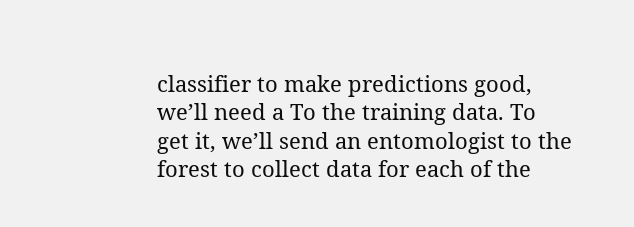classifier to make predictions good, we’ll need a To the training data. To get it, we’ll send an entomologist to the forest to collect data for each of the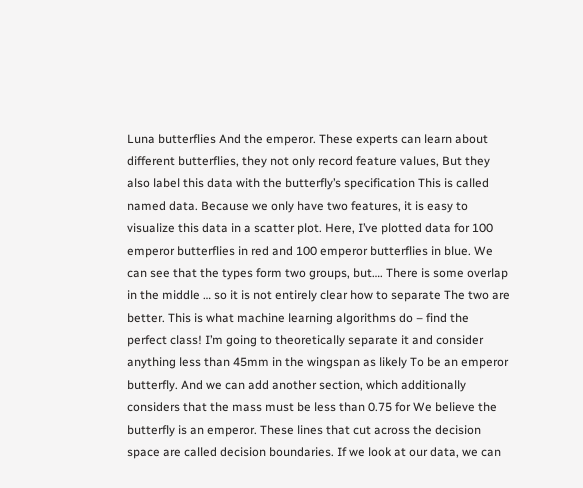Luna butterflies And the emperor. These experts can learn about different butterflies, they not only record feature values, But they also label this data with the butterfly’s specification This is called named data. Because we only have two features, it is easy to visualize this data in a scatter plot. Here, I’ve plotted data for 100 emperor butterflies in red and 100 emperor butterflies in blue. We can see that the types form two groups, but…. There is some overlap in the middle … so it is not entirely clear how to separate The two are better. This is what machine learning algorithms do – find the perfect class! I’m going to theoretically separate it and consider anything less than 45mm in the wingspan as likely To be an emperor butterfly. And we can add another section, which additionally considers that the mass must be less than 0.75 for We believe the butterfly is an emperor. These lines that cut across the decision space are called decision boundaries. If we look at our data, we can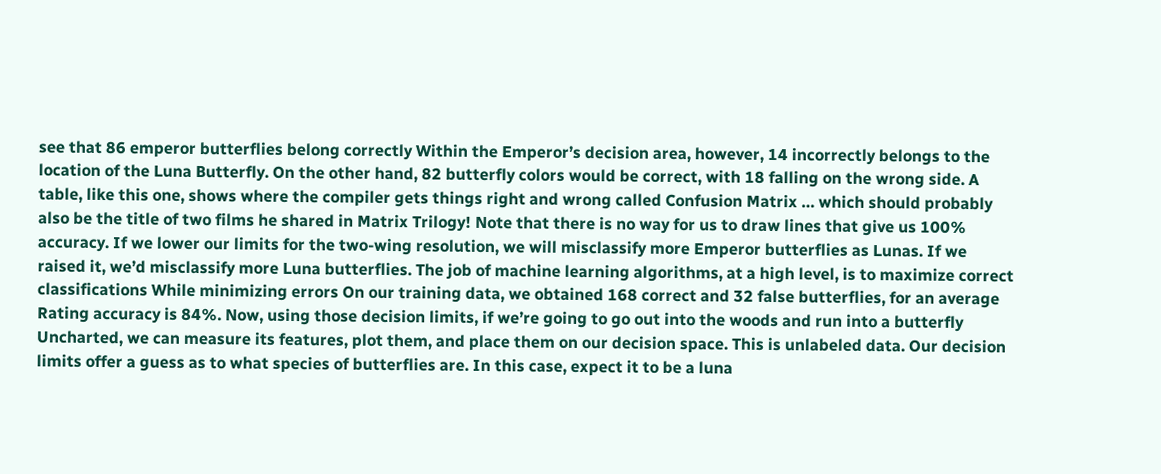see that 86 emperor butterflies belong correctly Within the Emperor’s decision area, however, 14 incorrectly belongs to the location of the Luna Butterfly. On the other hand, 82 butterfly colors would be correct, with 18 falling on the wrong side. A table, like this one, shows where the compiler gets things right and wrong called Confusion Matrix … which should probably also be the title of two films he shared in Matrix Trilogy! Note that there is no way for us to draw lines that give us 100% accuracy. If we lower our limits for the two-wing resolution, we will misclassify more Emperor butterflies as Lunas. If we raised it, we’d misclassify more Luna butterflies. The job of machine learning algorithms, at a high level, is to maximize correct classifications While minimizing errors On our training data, we obtained 168 correct and 32 false butterflies, for an average Rating accuracy is 84%. Now, using those decision limits, if we’re going to go out into the woods and run into a butterfly Uncharted, we can measure its features, plot them, and place them on our decision space. This is unlabeled data. Our decision limits offer a guess as to what species of butterflies are. In this case, expect it to be a luna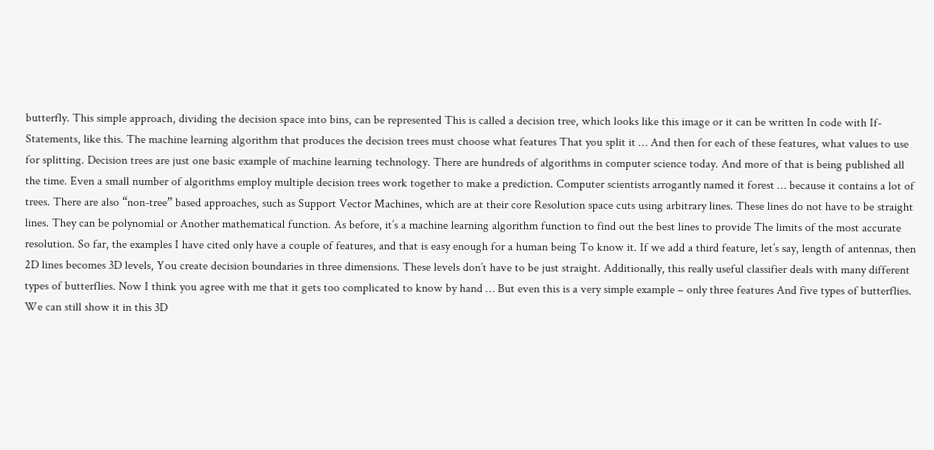butterfly. This simple approach, dividing the decision space into bins, can be represented This is called a decision tree, which looks like this image or it can be written In code with If-Statements, like this. The machine learning algorithm that produces the decision trees must choose what features That you split it … And then for each of these features, what values to use for splitting. Decision trees are just one basic example of machine learning technology. There are hundreds of algorithms in computer science today. And more of that is being published all the time. Even a small number of algorithms employ multiple decision trees work together to make a prediction. Computer scientists arrogantly named it forest … because it contains a lot of trees. There are also “non-tree” based approaches, such as Support Vector Machines, which are at their core Resolution space cuts using arbitrary lines. These lines do not have to be straight lines. They can be polynomial or Another mathematical function. As before, it’s a machine learning algorithm function to find out the best lines to provide The limits of the most accurate resolution. So far, the examples I have cited only have a couple of features, and that is easy enough for a human being To know it. If we add a third feature, let’s say, length of antennas, then 2D lines becomes 3D levels, You create decision boundaries in three dimensions. These levels don’t have to be just straight. Additionally, this really useful classifier deals with many different types of butterflies. Now I think you agree with me that it gets too complicated to know by hand … But even this is a very simple example – only three features And five types of butterflies. We can still show it in this 3D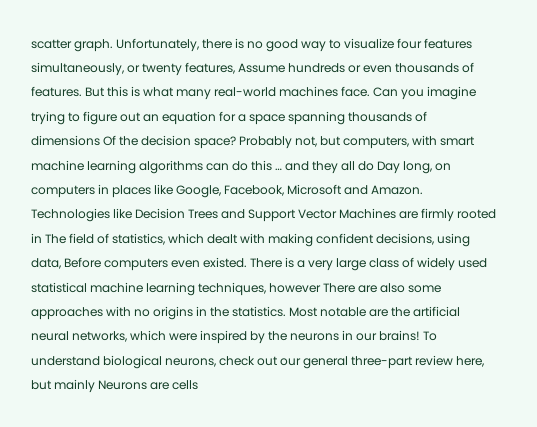scatter graph. Unfortunately, there is no good way to visualize four features simultaneously, or twenty features, Assume hundreds or even thousands of features. But this is what many real-world machines face. Can you imagine trying to figure out an equation for a space spanning thousands of dimensions Of the decision space? Probably not, but computers, with smart machine learning algorithms can do this … and they all do Day long, on computers in places like Google, Facebook, Microsoft and Amazon. Technologies like Decision Trees and Support Vector Machines are firmly rooted in The field of statistics, which dealt with making confident decisions, using data, Before computers even existed. There is a very large class of widely used statistical machine learning techniques, however There are also some approaches with no origins in the statistics. Most notable are the artificial neural networks, which were inspired by the neurons in our brains! To understand biological neurons, check out our general three-part review here, but mainly Neurons are cells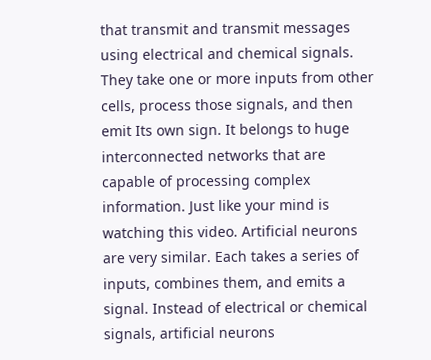that transmit and transmit messages using electrical and chemical signals. They take one or more inputs from other cells, process those signals, and then emit Its own sign. It belongs to huge interconnected networks that are capable of processing complex information. Just like your mind is watching this video. Artificial neurons are very similar. Each takes a series of inputs, combines them, and emits a signal. Instead of electrical or chemical signals, artificial neurons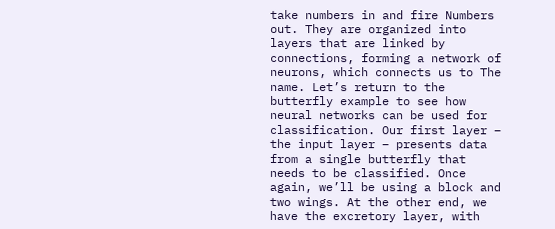take numbers in and fire Numbers out. They are organized into layers that are linked by connections, forming a network of neurons, which connects us to The name. Let’s return to the butterfly example to see how neural networks can be used for classification. Our first layer – the input layer – presents data from a single butterfly that needs to be classified. Once again, we’ll be using a block and two wings. At the other end, we have the excretory layer, with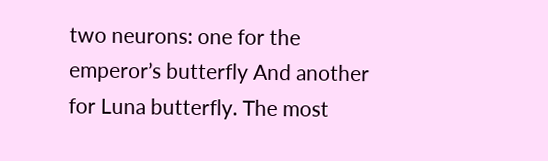two neurons: one for the emperor’s butterfly And another for Luna butterfly. The most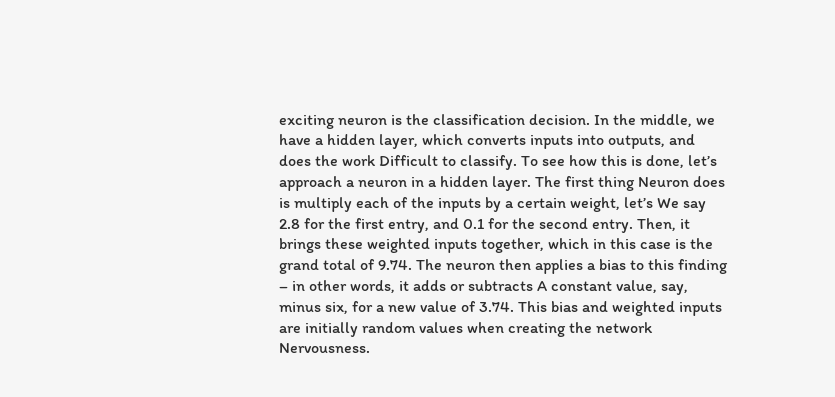exciting neuron is the classification decision. In the middle, we have a hidden layer, which converts inputs into outputs, and does the work Difficult to classify. To see how this is done, let’s approach a neuron in a hidden layer. The first thing Neuron does is multiply each of the inputs by a certain weight, let’s We say 2.8 for the first entry, and 0.1 for the second entry. Then, it brings these weighted inputs together, which in this case is the grand total of 9.74. The neuron then applies a bias to this finding – in other words, it adds or subtracts A constant value, say, minus six, for a new value of 3.74. This bias and weighted inputs are initially random values when creating the network Nervousness.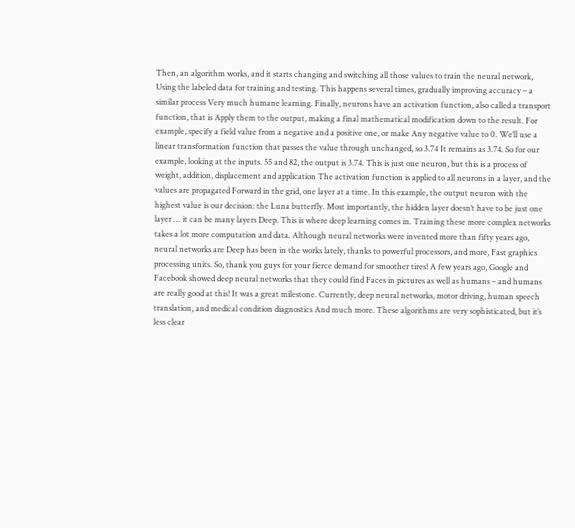Then, an algorithm works, and it starts changing and switching all those values to train the neural network, Using the labeled data for training and testing. This happens several times, gradually improving accuracy – a similar process Very much humane learning. Finally, neurons have an activation function, also called a transport function, that is Apply them to the output, making a final mathematical modification down to the result. For example, specify a field value from a negative and a positive one, or make Any negative value to 0. We’ll use a linear transformation function that passes the value through unchanged, so 3.74 It remains as 3.74. So for our example, looking at the inputs. 55 and 82, the output is 3.74. This is just one neuron, but this is a process of weight, addition, displacement and application The activation function is applied to all neurons in a layer, and the values are propagated Forward in the grid, one layer at a time. In this example, the output neuron with the highest value is our decision: the Luna butterfly. Most importantly, the hidden layer doesn’t have to be just one layer … it can be many layers Deep. This is where deep learning comes in. Training these more complex networks takes a lot more computation and data. Although neural networks were invented more than fifty years ago, neural networks are Deep has been in the works lately, thanks to powerful processors, and more, Fast graphics processing units. So, thank you guys for your fierce demand for smoother tires! A few years ago, Google and Facebook showed deep neural networks that they could find Faces in pictures as well as humans – and humans are really good at this! It was a great milestone. Currently, deep neural networks, motor driving, human speech translation, and medical condition diagnostics And much more. These algorithms are very sophisticated, but it’s less clear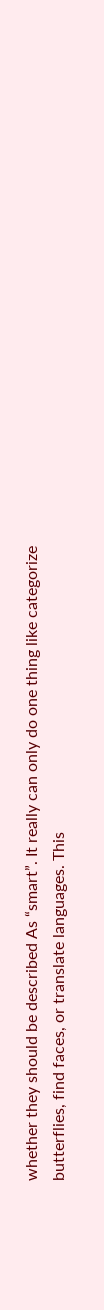whether they should be described As “smart”. It really can only do one thing like categorize butterflies, find faces, or translate languages. This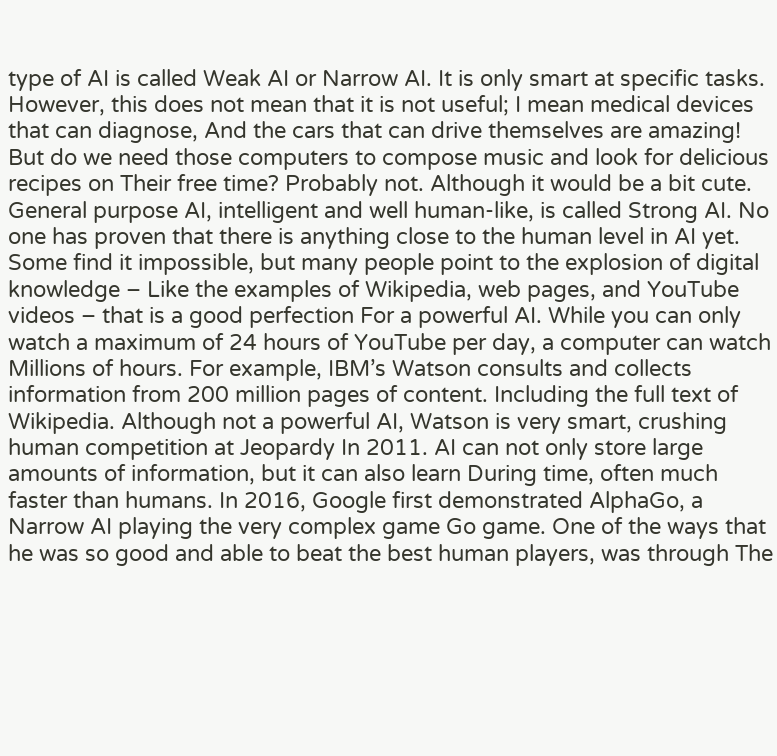type of AI is called Weak AI or Narrow AI. It is only smart at specific tasks. However, this does not mean that it is not useful; I mean medical devices that can diagnose, And the cars that can drive themselves are amazing! But do we need those computers to compose music and look for delicious recipes on Their free time? Probably not. Although it would be a bit cute. General purpose AI, intelligent and well human-like, is called Strong AI. No one has proven that there is anything close to the human level in AI yet. Some find it impossible, but many people point to the explosion of digital knowledge – Like the examples of Wikipedia, web pages, and YouTube videos – that is a good perfection For a powerful AI. While you can only watch a maximum of 24 hours of YouTube per day, a computer can watch Millions of hours. For example, IBM’s Watson consults and collects information from 200 million pages of content. Including the full text of Wikipedia. Although not a powerful AI, Watson is very smart, crushing human competition at Jeopardy In 2011. AI can not only store large amounts of information, but it can also learn During time, often much faster than humans. In 2016, Google first demonstrated AlphaGo, a Narrow AI playing the very complex game Go game. One of the ways that he was so good and able to beat the best human players, was through The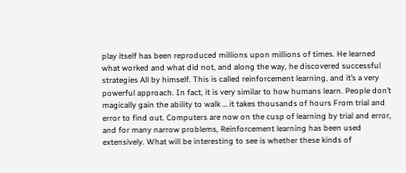play itself has been reproduced millions upon millions of times. He learned what worked and what did not, and along the way, he discovered successful strategies All by himself. This is called reinforcement learning, and it’s a very powerful approach. In fact, it is very similar to how humans learn. People don’t magically gain the ability to walk … it takes thousands of hours From trial and error to find out. Computers are now on the cusp of learning by trial and error, and for many narrow problems, Reinforcement learning has been used extensively. What will be interesting to see is whether these kinds of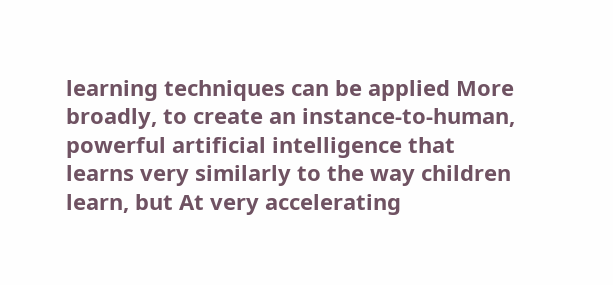learning techniques can be applied More broadly, to create an instance-to-human, powerful artificial intelligence that learns very similarly to the way children learn, but At very accelerating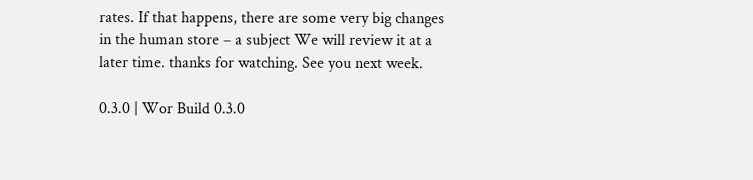rates. If that happens, there are some very big changes in the human store – a subject We will review it at a later time. thanks for watching. See you next week.

0.3.0 | Wor Build 0.3.0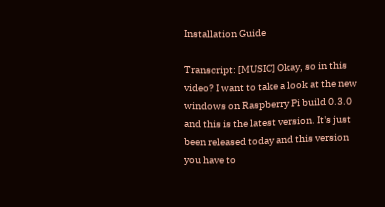Installation Guide

Transcript: [MUSIC] Okay, so in this video? I want to take a look at the new windows on Raspberry Pi build 0.3.0 and this is the latest version. It's just been released today and this version you have to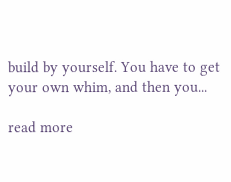build by yourself. You have to get your own whim, and then you...

read more